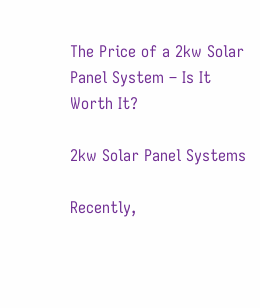The Price of a 2kw Solar Panel System – Is It Worth It?

2kw Solar Panel Systems

Recently,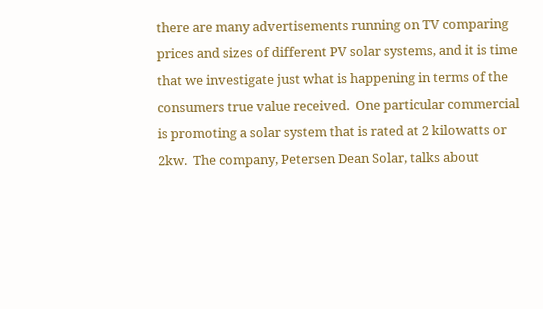there are many advertisements running on TV comparing prices and sizes of different PV solar systems, and it is time that we investigate just what is happening in terms of the consumers true value received.  One particular commercial is promoting a solar system that is rated at 2 kilowatts or 2kw.  The company, Petersen Dean Solar, talks about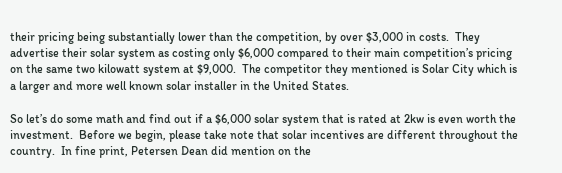their pricing being substantially lower than the competition, by over $3,000 in costs.  They advertise their solar system as costing only $6,000 compared to their main competition’s pricing on the same two kilowatt system at $9,000.  The competitor they mentioned is Solar City which is a larger and more well known solar installer in the United States.

So let’s do some math and find out if a $6,000 solar system that is rated at 2kw is even worth the investment.  Before we begin, please take note that solar incentives are different throughout the country.  In fine print, Petersen Dean did mention on the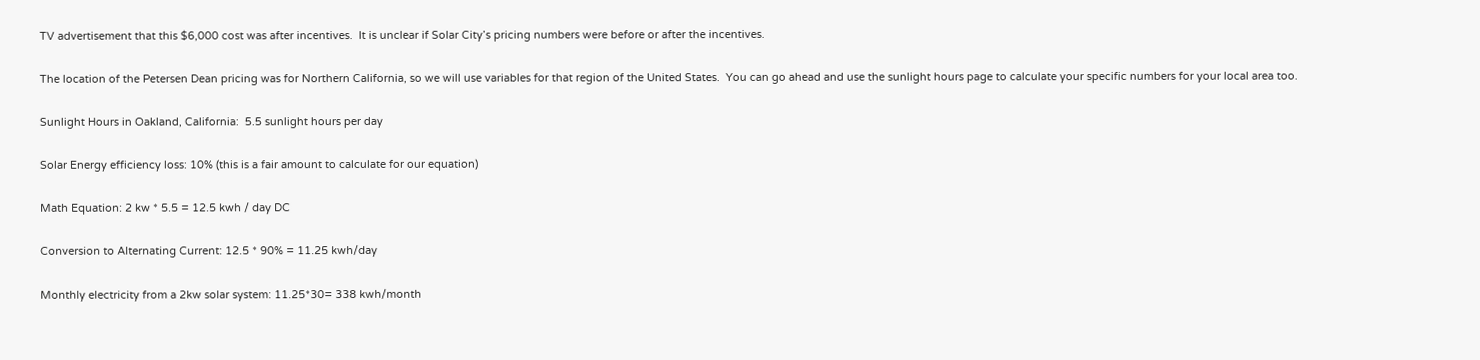TV advertisement that this $6,000 cost was after incentives.  It is unclear if Solar City’s pricing numbers were before or after the incentives.

The location of the Petersen Dean pricing was for Northern California, so we will use variables for that region of the United States.  You can go ahead and use the sunlight hours page to calculate your specific numbers for your local area too.

Sunlight Hours in Oakland, California:  5.5 sunlight hours per day

Solar Energy efficiency loss: 10% (this is a fair amount to calculate for our equation)

Math Equation: 2 kw * 5.5 = 12.5 kwh / day DC

Conversion to Alternating Current: 12.5 * 90% = 11.25 kwh/day

Monthly electricity from a 2kw solar system: 11.25*30= 338 kwh/month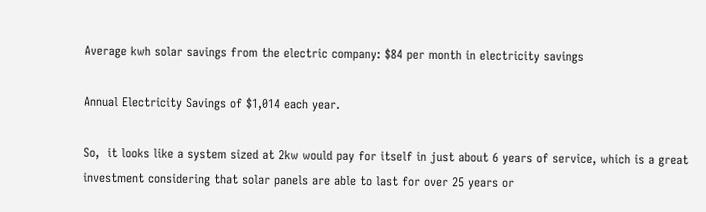Average kwh solar savings from the electric company: $84 per month in electricity savings

Annual Electricity Savings of $1,014 each year.

So,  it looks like a system sized at 2kw would pay for itself in just about 6 years of service, which is a great investment considering that solar panels are able to last for over 25 years or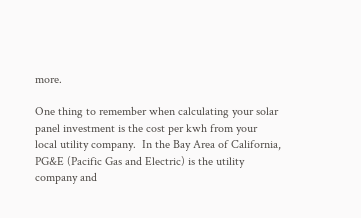more.

One thing to remember when calculating your solar panel investment is the cost per kwh from your local utility company.  In the Bay Area of California, PG&E (Pacific Gas and Electric) is the utility company and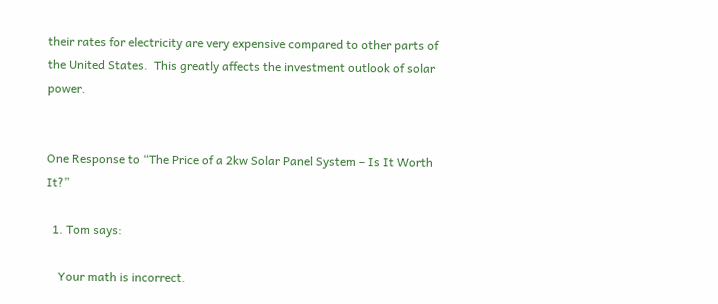their rates for electricity are very expensive compared to other parts of the United States.  This greatly affects the investment outlook of solar power.


One Response to “The Price of a 2kw Solar Panel System – Is It Worth It?”

  1. Tom says:

    Your math is incorrect.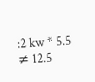:2 kw * 5.5 ≠ 12.5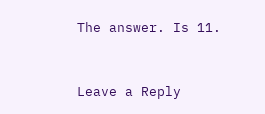The answer. Is 11.


Leave a Reply